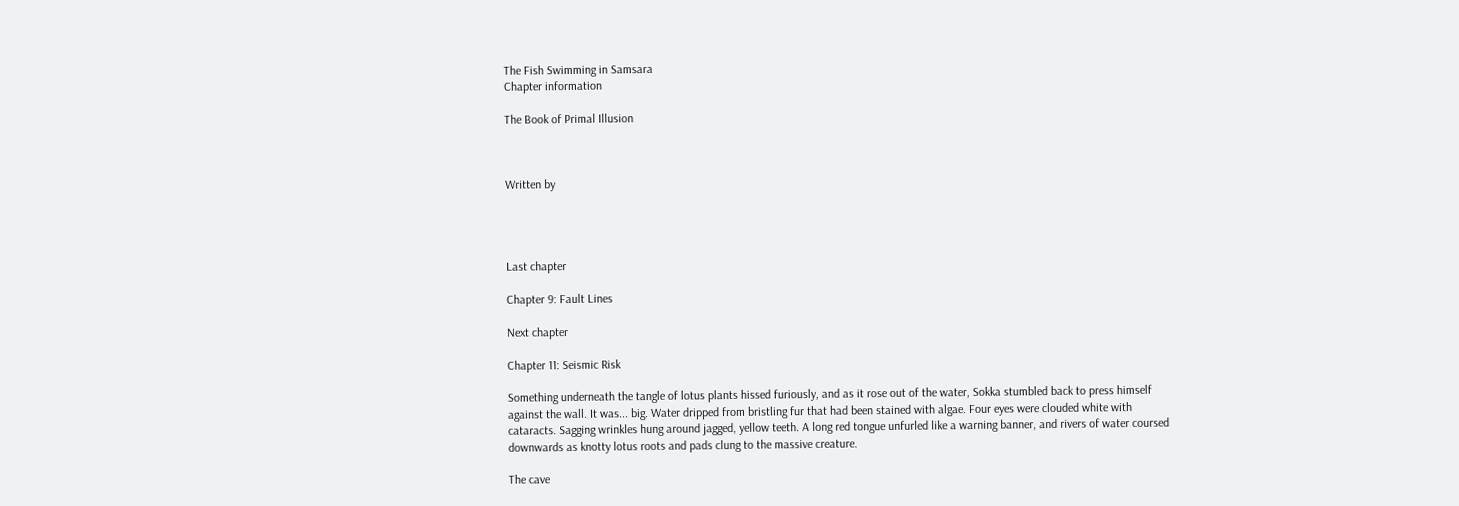The Fish Swimming in Samsara
Chapter information

The Book of Primal Illusion



Written by




Last chapter

Chapter 9: Fault Lines

Next chapter

Chapter 11: Seismic Risk

Something underneath the tangle of lotus plants hissed furiously, and as it rose out of the water, Sokka stumbled back to press himself against the wall. It was... big. Water dripped from bristling fur that had been stained with algae. Four eyes were clouded white with cataracts. Sagging wrinkles hung around jagged, yellow teeth. A long red tongue unfurled like a warning banner, and rivers of water coursed downwards as knotty lotus roots and pads clung to the massive creature.

The cave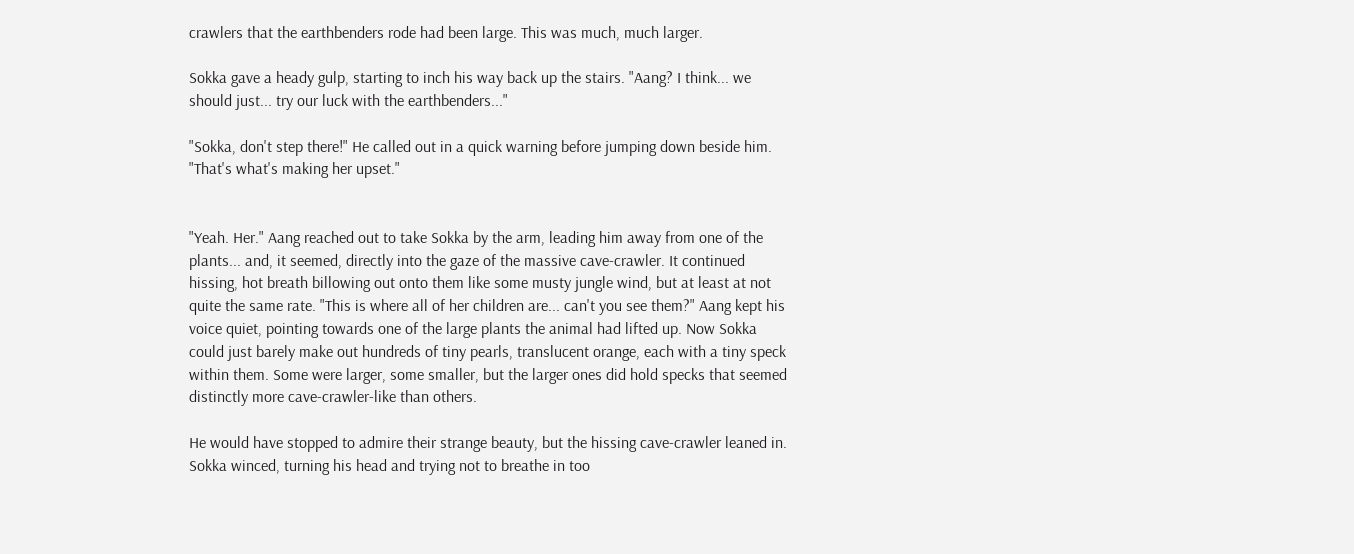crawlers that the earthbenders rode had been large. This was much, much larger.

Sokka gave a heady gulp, starting to inch his way back up the stairs. "Aang? I think... we should just... try our luck with the earthbenders..."

"Sokka, don't step there!" He called out in a quick warning before jumping down beside him. "That's what's making her upset."


"Yeah. Her." Aang reached out to take Sokka by the arm, leading him away from one of the plants... and, it seemed, directly into the gaze of the massive cave-crawler. It continued hissing, hot breath billowing out onto them like some musty jungle wind, but at least at not quite the same rate. "This is where all of her children are... can't you see them?" Aang kept his voice quiet, pointing towards one of the large plants the animal had lifted up. Now Sokka could just barely make out hundreds of tiny pearls, translucent orange, each with a tiny speck within them. Some were larger, some smaller, but the larger ones did hold specks that seemed distinctly more cave-crawler-like than others.

He would have stopped to admire their strange beauty, but the hissing cave-crawler leaned in. Sokka winced, turning his head and trying not to breathe in too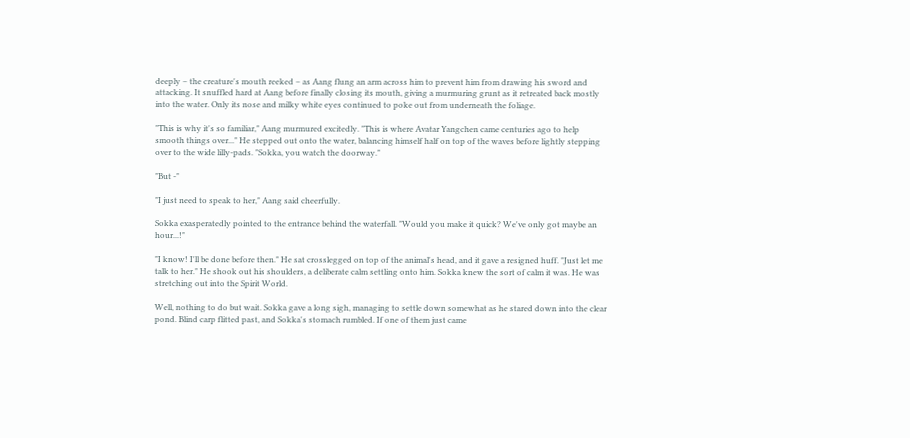deeply – the creature's mouth reeked – as Aang flung an arm across him to prevent him from drawing his sword and attacking. It snuffled hard at Aang before finally closing its mouth, giving a murmuring grunt as it retreated back mostly into the water. Only its nose and milky white eyes continued to poke out from underneath the foliage.

"This is why it's so familiar," Aang murmured excitedly. "This is where Avatar Yangchen came centuries ago to help smooth things over..." He stepped out onto the water, balancing himself half on top of the waves before lightly stepping over to the wide lilly-pads. "Sokka, you watch the doorway."

"But -"

"I just need to speak to her," Aang said cheerfully.

Sokka exasperatedly pointed to the entrance behind the waterfall. "Would you make it quick? We've only got maybe an hour...!"

"I know! I'll be done before then." He sat crosslegged on top of the animal's head, and it gave a resigned huff. "Just let me talk to her." He shook out his shoulders, a deliberate calm settling onto him. Sokka knew the sort of calm it was. He was stretching out into the Spirit World.

Well, nothing to do but wait. Sokka gave a long sigh, managing to settle down somewhat as he stared down into the clear pond. Blind carp flitted past, and Sokka's stomach rumbled. If one of them just came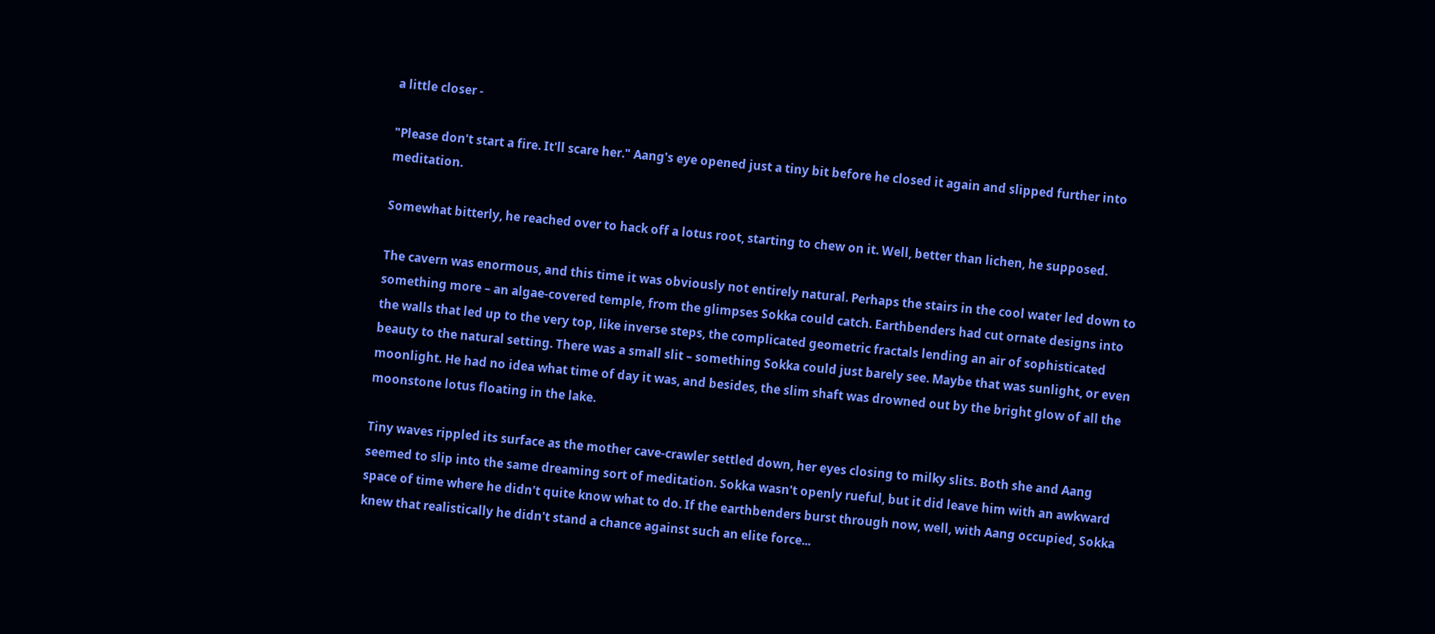a little closer -

"Please don't start a fire. It'll scare her." Aang's eye opened just a tiny bit before he closed it again and slipped further into meditation.

Somewhat bitterly, he reached over to hack off a lotus root, starting to chew on it. Well, better than lichen, he supposed.

The cavern was enormous, and this time it was obviously not entirely natural. Perhaps the stairs in the cool water led down to something more – an algae-covered temple, from the glimpses Sokka could catch. Earthbenders had cut ornate designs into the walls that led up to the very top, like inverse steps, the complicated geometric fractals lending an air of sophisticated beauty to the natural setting. There was a small slit – something Sokka could just barely see. Maybe that was sunlight, or even moonlight. He had no idea what time of day it was, and besides, the slim shaft was drowned out by the bright glow of all the moonstone lotus floating in the lake.

Tiny waves rippled its surface as the mother cave-crawler settled down, her eyes closing to milky slits. Both she and Aang seemed to slip into the same dreaming sort of meditation. Sokka wasn't openly rueful, but it did leave him with an awkward space of time where he didn't quite know what to do. If the earthbenders burst through now, well, with Aang occupied, Sokka knew that realistically he didn't stand a chance against such an elite force...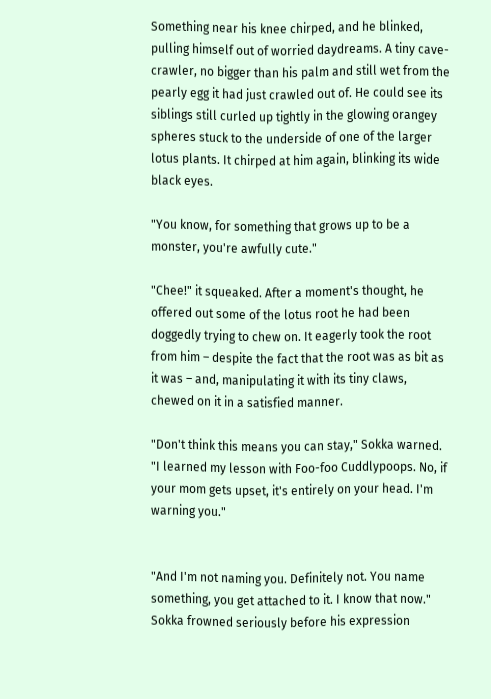Something near his knee chirped, and he blinked, pulling himself out of worried daydreams. A tiny cave-crawler, no bigger than his palm and still wet from the pearly egg it had just crawled out of. He could see its siblings still curled up tightly in the glowing orangey spheres stuck to the underside of one of the larger lotus plants. It chirped at him again, blinking its wide black eyes.

"You know, for something that grows up to be a monster, you're awfully cute."

"Chee!" it squeaked. After a moment's thought, he offered out some of the lotus root he had been doggedly trying to chew on. It eagerly took the root from him – despite the fact that the root was as bit as it was – and, manipulating it with its tiny claws, chewed on it in a satisfied manner.

"Don't think this means you can stay," Sokka warned. "I learned my lesson with Foo-foo Cuddlypoops. No, if your mom gets upset, it's entirely on your head. I'm warning you."


"And I'm not naming you. Definitely not. You name something, you get attached to it. I know that now." Sokka frowned seriously before his expression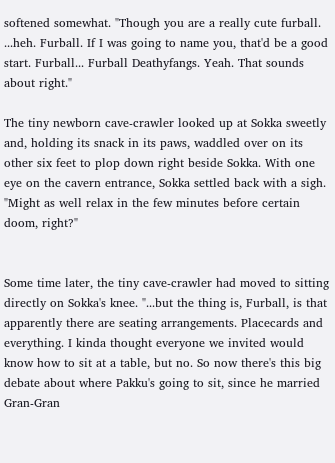softened somewhat. "Though you are a really cute furball. ...heh. Furball. If I was going to name you, that'd be a good start. Furball... Furball Deathyfangs. Yeah. That sounds about right."

The tiny newborn cave-crawler looked up at Sokka sweetly and, holding its snack in its paws, waddled over on its other six feet to plop down right beside Sokka. With one eye on the cavern entrance, Sokka settled back with a sigh. "Might as well relax in the few minutes before certain doom, right?"


Some time later, the tiny cave-crawler had moved to sitting directly on Sokka's knee. "...but the thing is, Furball, is that apparently there are seating arrangements. Placecards and everything. I kinda thought everyone we invited would know how to sit at a table, but no. So now there's this big debate about where Pakku's going to sit, since he married Gran-Gran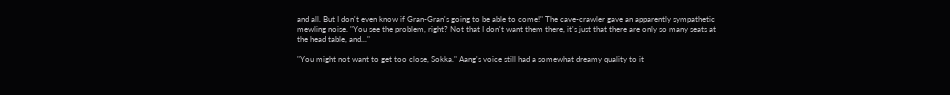and all. But I don't even know if Gran-Gran's going to be able to come!" The cave-crawler gave an apparently sympathetic mewling noise. "You see the problem, right? Not that I don't want them there, it's just that there are only so many seats at the head table, and..."

"You might not want to get too close, Sokka." Aang's voice still had a somewhat dreamy quality to it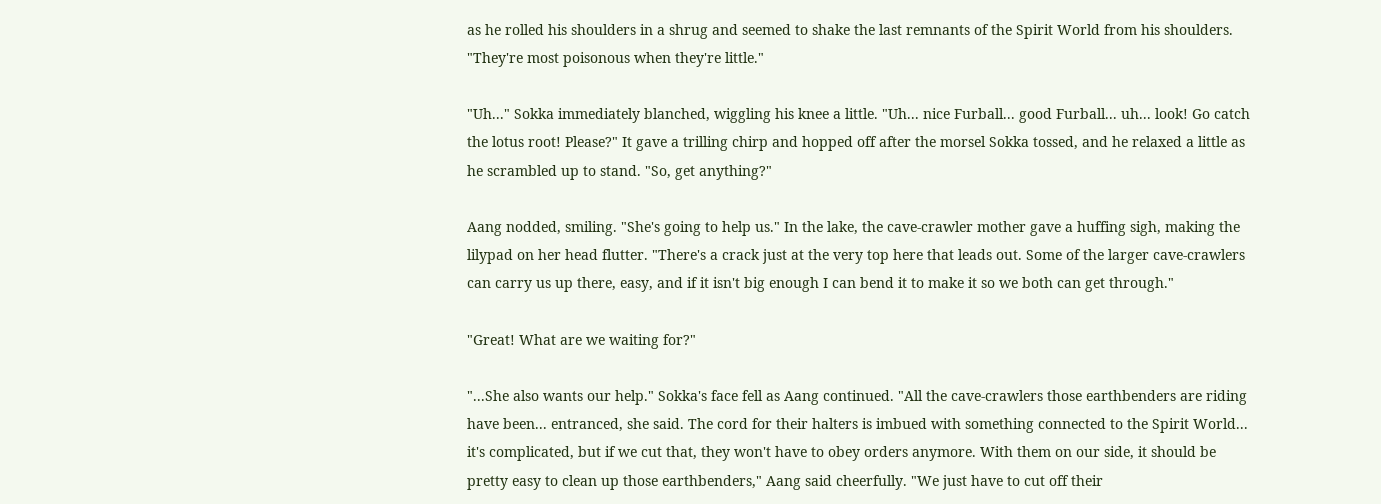as he rolled his shoulders in a shrug and seemed to shake the last remnants of the Spirit World from his shoulders. "They're most poisonous when they're little."

"Uh..." Sokka immediately blanched, wiggling his knee a little. "Uh... nice Furball... good Furball... uh... look! Go catch the lotus root! Please?" It gave a trilling chirp and hopped off after the morsel Sokka tossed, and he relaxed a little as he scrambled up to stand. "So, get anything?"

Aang nodded, smiling. "She's going to help us." In the lake, the cave-crawler mother gave a huffing sigh, making the lilypad on her head flutter. "There's a crack just at the very top here that leads out. Some of the larger cave-crawlers can carry us up there, easy, and if it isn't big enough I can bend it to make it so we both can get through."

"Great! What are we waiting for?"

"...She also wants our help." Sokka's face fell as Aang continued. "All the cave-crawlers those earthbenders are riding have been... entranced, she said. The cord for their halters is imbued with something connected to the Spirit World... it's complicated, but if we cut that, they won't have to obey orders anymore. With them on our side, it should be pretty easy to clean up those earthbenders," Aang said cheerfully. "We just have to cut off their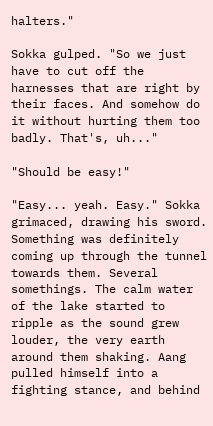halters."

Sokka gulped. "So we just have to cut off the harnesses that are right by their faces. And somehow do it without hurting them too badly. That's, uh..."

"Should be easy!"

"Easy... yeah. Easy." Sokka grimaced, drawing his sword. Something was definitely coming up through the tunnel towards them. Several somethings. The calm water of the lake started to ripple as the sound grew louder, the very earth around them shaking. Aang pulled himself into a fighting stance, and behind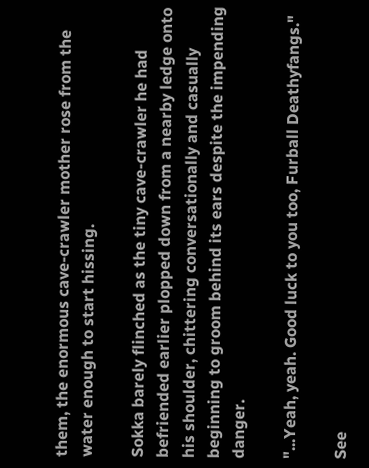them, the enormous cave-crawler mother rose from the water enough to start hissing.

Sokka barely flinched as the tiny cave-crawler he had befriended earlier plopped down from a nearby ledge onto his shoulder, chittering conversationally and casually beginning to groom behind its ears despite the impending danger.

"...Yeah, yeah. Good luck to you too, Furball Deathyfangs."

See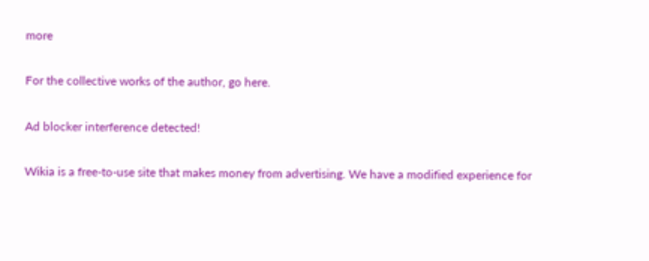more

For the collective works of the author, go here.

Ad blocker interference detected!

Wikia is a free-to-use site that makes money from advertising. We have a modified experience for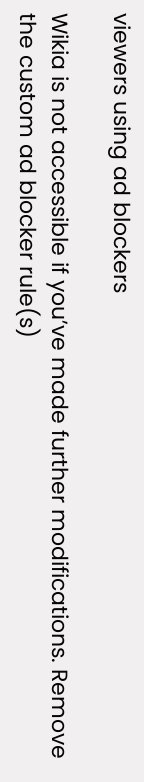viewers using ad blockers

Wikia is not accessible if you’ve made further modifications. Remove the custom ad blocker rule(s)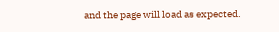and the page will load as expected.